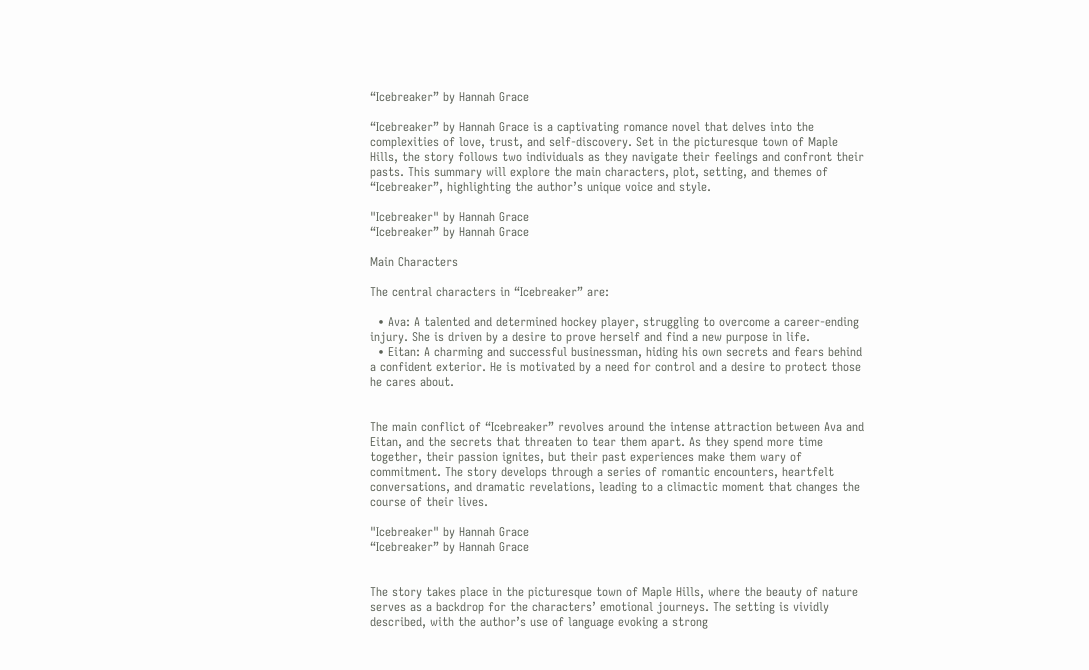“Icebreaker” by Hannah Grace

“Icebreaker” by Hannah Grace is a captivating romance novel that delves into the complexities of love, trust, and self-discovery. Set in the picturesque town of Maple Hills, the story follows two individuals as they navigate their feelings and confront their pasts. This summary will explore the main characters, plot, setting, and themes of “Icebreaker”, highlighting the author’s unique voice and style.

"Icebreaker" by Hannah Grace
“Icebreaker” by Hannah Grace

Main Characters

The central characters in “Icebreaker” are:

  • Ava: A talented and determined hockey player, struggling to overcome a career-ending injury. She is driven by a desire to prove herself and find a new purpose in life.
  • Eitan: A charming and successful businessman, hiding his own secrets and fears behind a confident exterior. He is motivated by a need for control and a desire to protect those he cares about.


The main conflict of “Icebreaker” revolves around the intense attraction between Ava and Eitan, and the secrets that threaten to tear them apart. As they spend more time together, their passion ignites, but their past experiences make them wary of commitment. The story develops through a series of romantic encounters, heartfelt conversations, and dramatic revelations, leading to a climactic moment that changes the course of their lives.

"Icebreaker" by Hannah Grace
“Icebreaker” by Hannah Grace


The story takes place in the picturesque town of Maple Hills, where the beauty of nature serves as a backdrop for the characters’ emotional journeys. The setting is vividly described, with the author’s use of language evoking a strong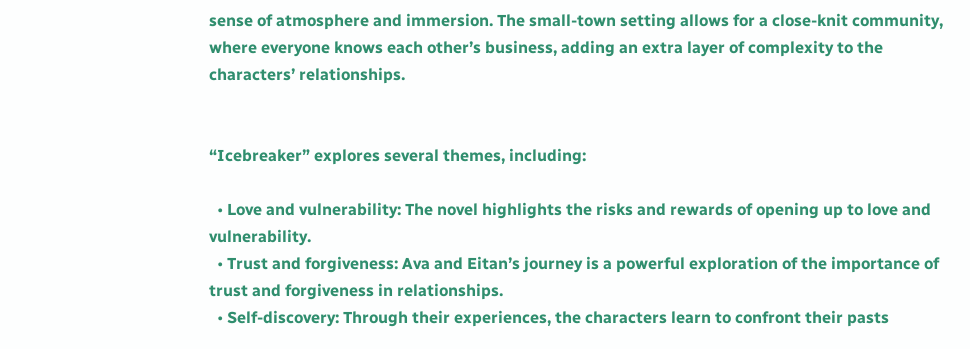sense of atmosphere and immersion. The small-town setting allows for a close-knit community, where everyone knows each other’s business, adding an extra layer of complexity to the characters’ relationships.


“Icebreaker” explores several themes, including:

  • Love and vulnerability: The novel highlights the risks and rewards of opening up to love and vulnerability.
  • Trust and forgiveness: Ava and Eitan’s journey is a powerful exploration of the importance of trust and forgiveness in relationships.
  • Self-discovery: Through their experiences, the characters learn to confront their pasts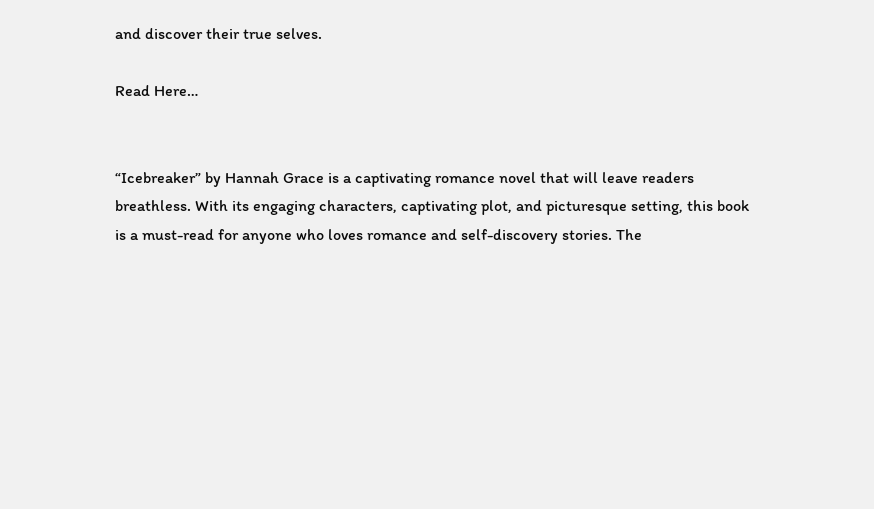and discover their true selves.

Read Here…


“Icebreaker” by Hannah Grace is a captivating romance novel that will leave readers breathless. With its engaging characters, captivating plot, and picturesque setting, this book is a must-read for anyone who loves romance and self-discovery stories. The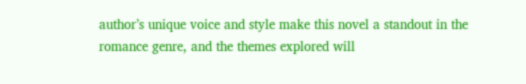author’s unique voice and style make this novel a standout in the romance genre, and the themes explored will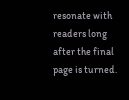resonate with readers long after the final page is turned.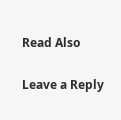Read Also

Leave a Reply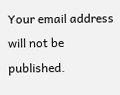Your email address will not be published.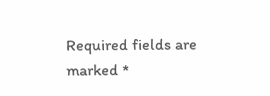Required fields are marked *